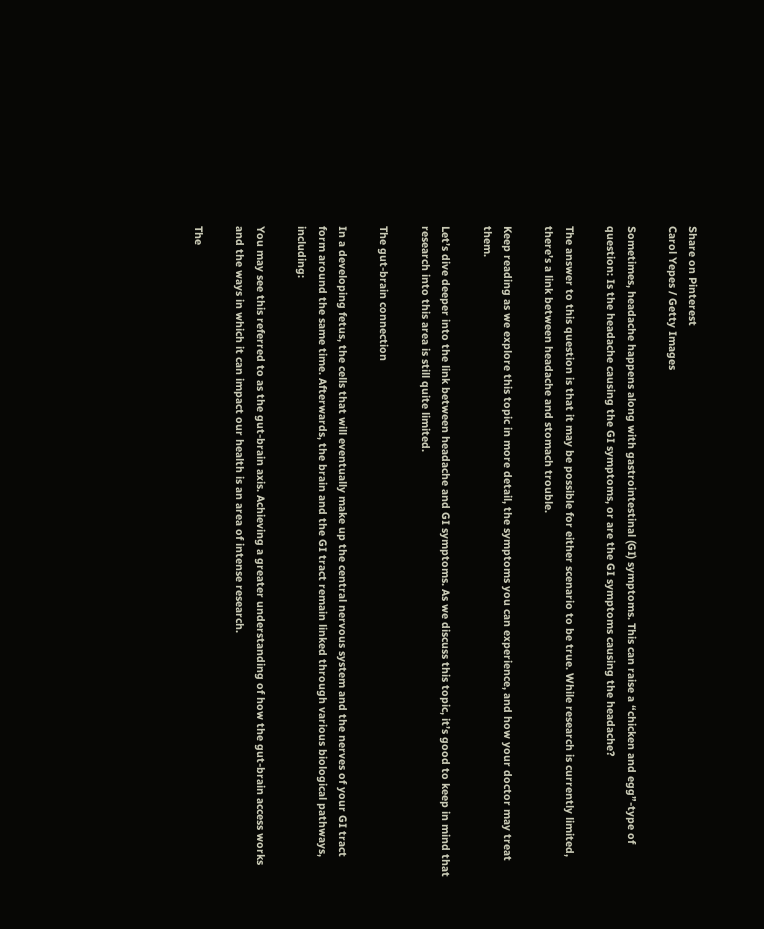Share on Pinterest
Carol Yepes / Getty Images

Sometimes, headache happens along with gastrointestinal (GI) symptoms. This can raise a “chicken and egg”-type of question: Is the headache causing the GI symptoms, or are the GI symptoms causing the headache?

The answer to this question is that it may be possible for either scenario to be true. While research is currently limited, there’s a link between headache and stomach trouble.

Keep reading as we explore this topic in more detail, the symptoms you can experience, and how your doctor may treat them.

Let’s dive deeper into the link between headache and GI symptoms. As we discuss this topic, it’s good to keep in mind that research into this area is still quite limited.

The gut-brain connection

In a developing fetus, the cells that will eventually make up the central nervous system and the nerves of your GI tract form around the same time. Afterwards, the brain and the GI tract remain linked through various biological pathways, including:

You may see this referred to as the gut-brain axis. Achieving a greater understanding of how the gut-brain access works and the ways in which it can impact our health is an area of intense research.

The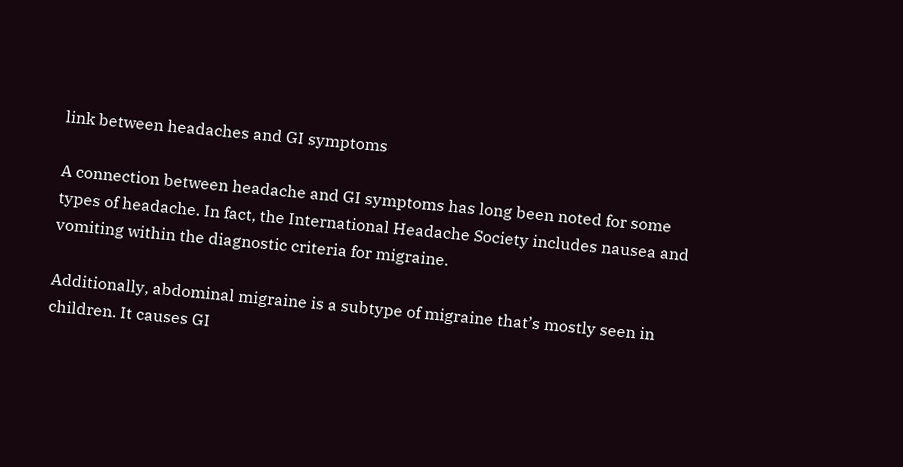link between headaches and GI symptoms

A connection between headache and GI symptoms has long been noted for some types of headache. In fact, the International Headache Society includes nausea and vomiting within the diagnostic criteria for migraine.

Additionally, abdominal migraine is a subtype of migraine that’s mostly seen in children. It causes GI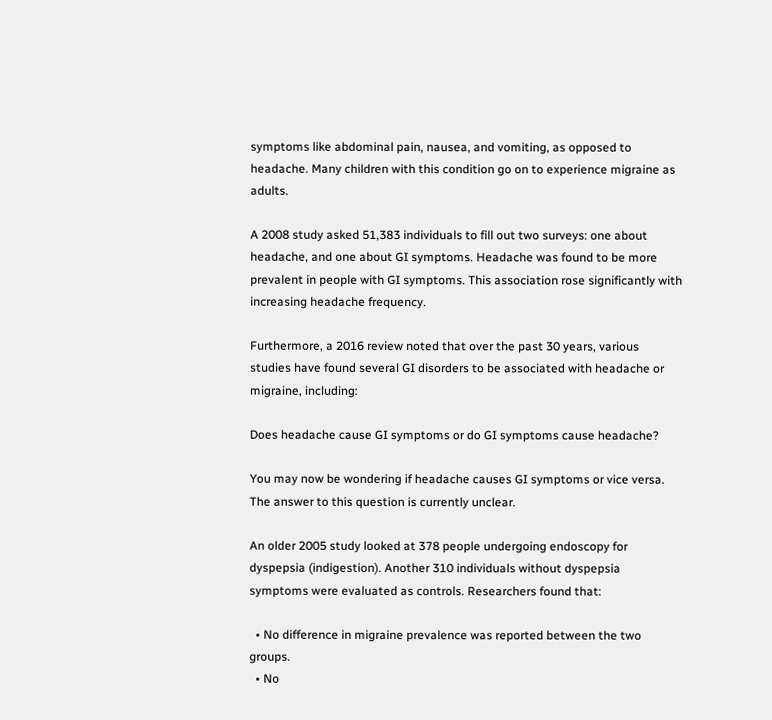symptoms like abdominal pain, nausea, and vomiting, as opposed to headache. Many children with this condition go on to experience migraine as adults.

A 2008 study asked 51,383 individuals to fill out two surveys: one about headache, and one about GI symptoms. Headache was found to be more prevalent in people with GI symptoms. This association rose significantly with increasing headache frequency.

Furthermore, a 2016 review noted that over the past 30 years, various studies have found several GI disorders to be associated with headache or migraine, including:

Does headache cause GI symptoms or do GI symptoms cause headache?

You may now be wondering if headache causes GI symptoms or vice versa. The answer to this question is currently unclear.

An older 2005 study looked at 378 people undergoing endoscopy for dyspepsia (indigestion). Another 310 individuals without dyspepsia symptoms were evaluated as controls. Researchers found that:

  • No difference in migraine prevalence was reported between the two groups.
  • No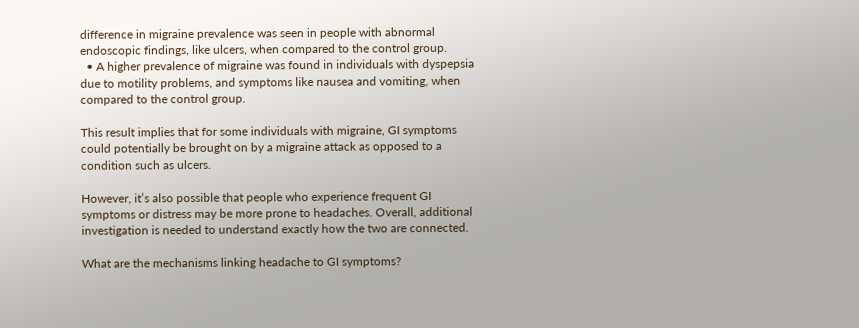difference in migraine prevalence was seen in people with abnormal endoscopic findings, like ulcers, when compared to the control group.
  • A higher prevalence of migraine was found in individuals with dyspepsia due to motility problems, and symptoms like nausea and vomiting, when compared to the control group.

This result implies that for some individuals with migraine, GI symptoms could potentially be brought on by a migraine attack as opposed to a condition such as ulcers.

However, it’s also possible that people who experience frequent GI symptoms or distress may be more prone to headaches. Overall, additional investigation is needed to understand exactly how the two are connected.

What are the mechanisms linking headache to GI symptoms?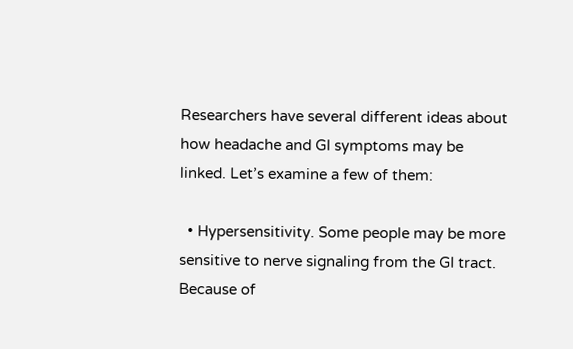Researchers have several different ideas about how headache and GI symptoms may be linked. Let’s examine a few of them:

  • Hypersensitivity. Some people may be more sensitive to nerve signaling from the GI tract. Because of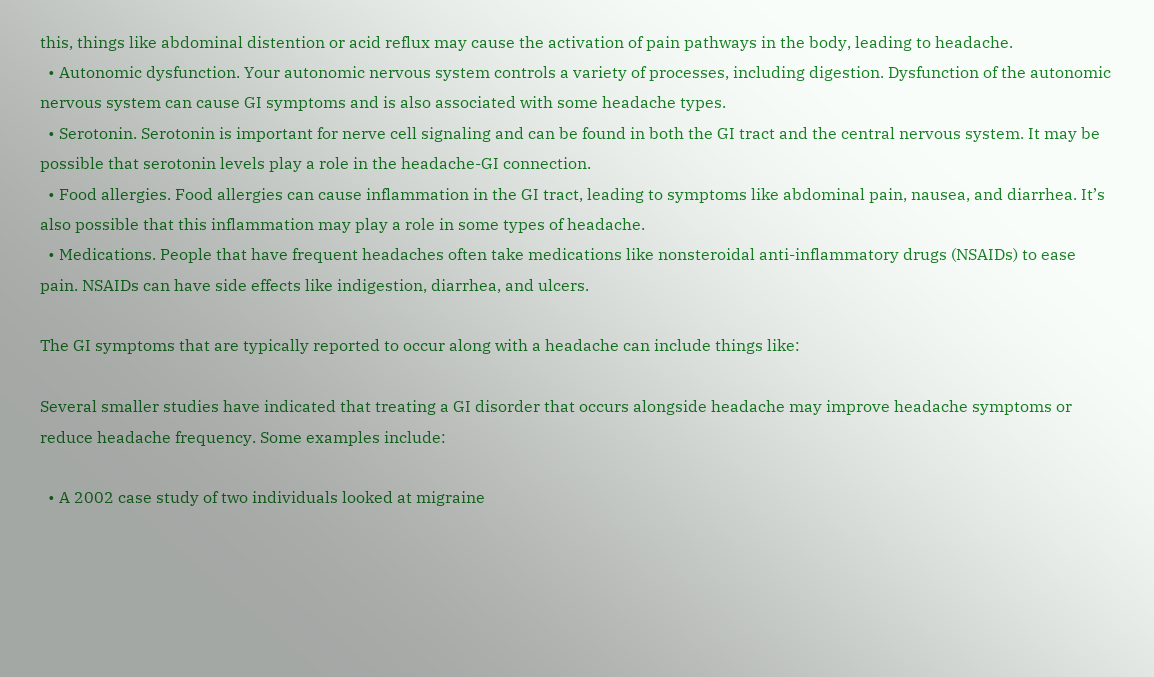this, things like abdominal distention or acid reflux may cause the activation of pain pathways in the body, leading to headache.
  • Autonomic dysfunction. Your autonomic nervous system controls a variety of processes, including digestion. Dysfunction of the autonomic nervous system can cause GI symptoms and is also associated with some headache types.
  • Serotonin. Serotonin is important for nerve cell signaling and can be found in both the GI tract and the central nervous system. It may be possible that serotonin levels play a role in the headache-GI connection.
  • Food allergies. Food allergies can cause inflammation in the GI tract, leading to symptoms like abdominal pain, nausea, and diarrhea. It’s also possible that this inflammation may play a role in some types of headache.
  • Medications. People that have frequent headaches often take medications like nonsteroidal anti-inflammatory drugs (NSAIDs) to ease pain. NSAIDs can have side effects like indigestion, diarrhea, and ulcers.

The GI symptoms that are typically reported to occur along with a headache can include things like:

Several smaller studies have indicated that treating a GI disorder that occurs alongside headache may improve headache symptoms or reduce headache frequency. Some examples include:

  • A 2002 case study of two individuals looked at migraine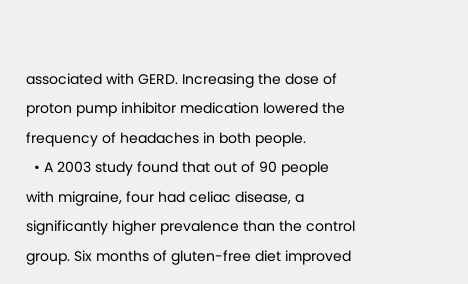associated with GERD. Increasing the dose of proton pump inhibitor medication lowered the frequency of headaches in both people.
  • A 2003 study found that out of 90 people with migraine, four had celiac disease, a significantly higher prevalence than the control group. Six months of gluten-free diet improved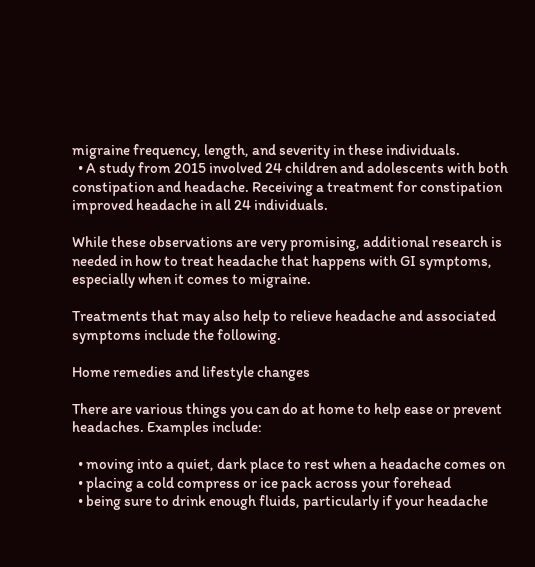migraine frequency, length, and severity in these individuals.
  • A study from 2015 involved 24 children and adolescents with both constipation and headache. Receiving a treatment for constipation improved headache in all 24 individuals.

While these observations are very promising, additional research is needed in how to treat headache that happens with GI symptoms, especially when it comes to migraine.

Treatments that may also help to relieve headache and associated symptoms include the following.

Home remedies and lifestyle changes

There are various things you can do at home to help ease or prevent headaches. Examples include:

  • moving into a quiet, dark place to rest when a headache comes on
  • placing a cold compress or ice pack across your forehead
  • being sure to drink enough fluids, particularly if your headache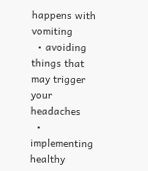happens with vomiting
  • avoiding things that may trigger your headaches
  • implementing healthy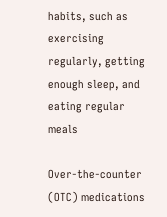habits, such as exercising regularly, getting enough sleep, and eating regular meals

Over-the-counter (OTC) medications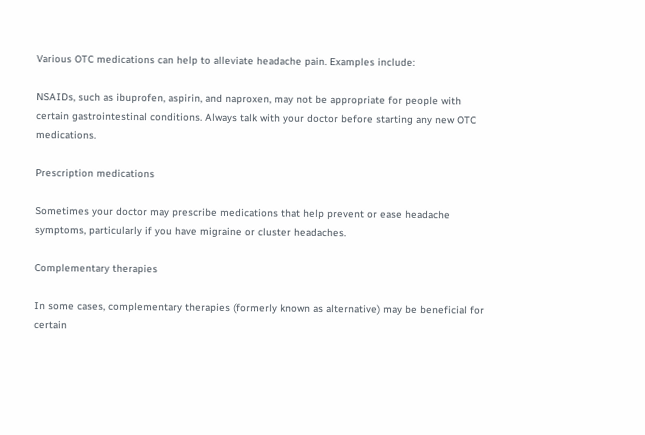Various OTC medications can help to alleviate headache pain. Examples include:

NSAIDs, such as ibuprofen, aspirin, and naproxen, may not be appropriate for people with certain gastrointestinal conditions. Always talk with your doctor before starting any new OTC medications.

Prescription medications

Sometimes your doctor may prescribe medications that help prevent or ease headache symptoms, particularly if you have migraine or cluster headaches.

Complementary therapies

In some cases, complementary therapies (formerly known as alternative) may be beneficial for certain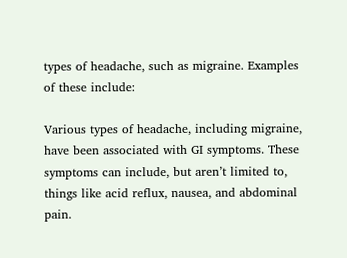types of headache, such as migraine. Examples of these include:

Various types of headache, including migraine, have been associated with GI symptoms. These symptoms can include, but aren’t limited to, things like acid reflux, nausea, and abdominal pain.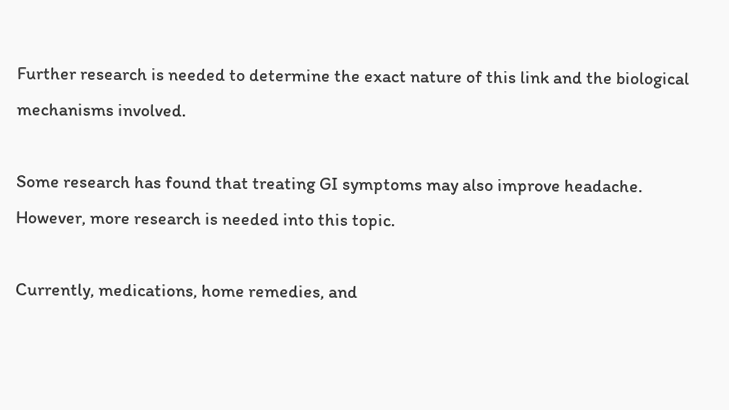Further research is needed to determine the exact nature of this link and the biological mechanisms involved.

Some research has found that treating GI symptoms may also improve headache. However, more research is needed into this topic.

Currently, medications, home remedies, and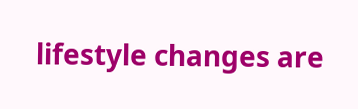lifestyle changes are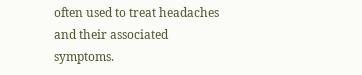often used to treat headaches and their associated symptoms.